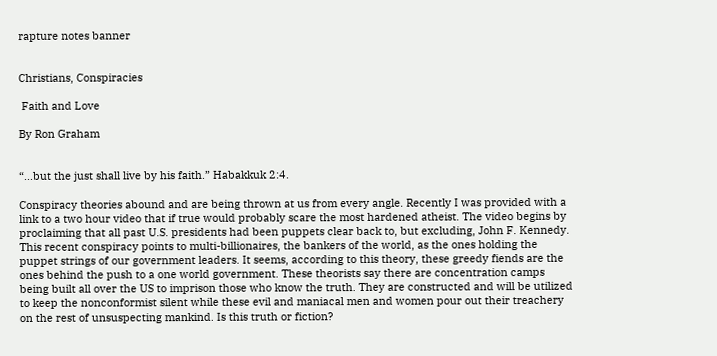rapture notes banner


Christians, Conspiracies

 Faith and Love

By Ron Graham


“...but the just shall live by his faith.” Habakkuk 2:4.

Conspiracy theories abound and are being thrown at us from every angle. Recently I was provided with a link to a two hour video that if true would probably scare the most hardened atheist. The video begins by proclaiming that all past U.S. presidents had been puppets clear back to, but excluding, John F. Kennedy. This recent conspiracy points to multi-billionaires, the bankers of the world, as the ones holding the puppet strings of our government leaders. It seems, according to this theory, these greedy fiends are the ones behind the push to a one world government. These theorists say there are concentration camps being built all over the US to imprison those who know the truth. They are constructed and will be utilized to keep the nonconformist silent while these evil and maniacal men and women pour out their treachery on the rest of unsuspecting mankind. Is this truth or fiction?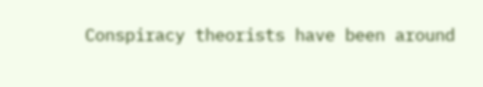Conspiracy theorists have been around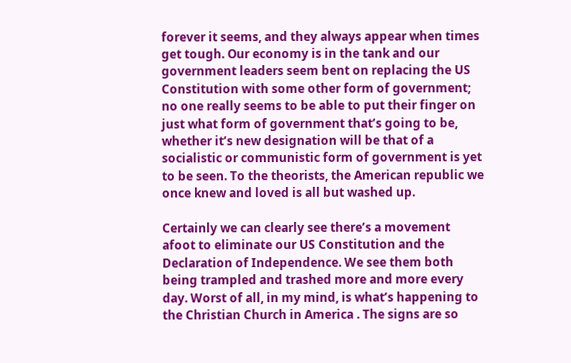forever it seems, and they always appear when times get tough. Our economy is in the tank and our government leaders seem bent on replacing the US Constitution with some other form of government; no one really seems to be able to put their finger on just what form of government that’s going to be, whether it’s new designation will be that of a socialistic or communistic form of government is yet to be seen. To the theorists, the American republic we once knew and loved is all but washed up.

Certainly we can clearly see there’s a movement afoot to eliminate our US Constitution and the Declaration of Independence. We see them both being trampled and trashed more and more every day. Worst of all, in my mind, is what’s happening to the Christian Church in America . The signs are so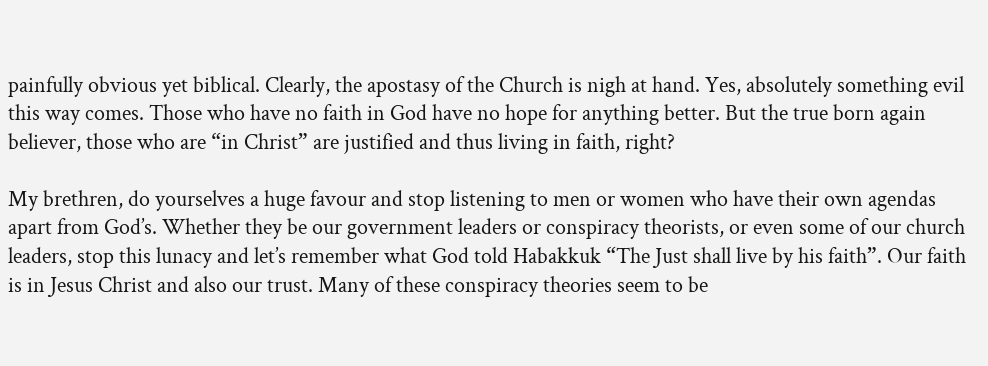painfully obvious yet biblical. Clearly, the apostasy of the Church is nigh at hand. Yes, absolutely something evil this way comes. Those who have no faith in God have no hope for anything better. But the true born again believer, those who are “in Christ” are justified and thus living in faith, right?

My brethren, do yourselves a huge favour and stop listening to men or women who have their own agendas apart from God’s. Whether they be our government leaders or conspiracy theorists, or even some of our church leaders, stop this lunacy and let’s remember what God told Habakkuk “The Just shall live by his faith”. Our faith is in Jesus Christ and also our trust. Many of these conspiracy theories seem to be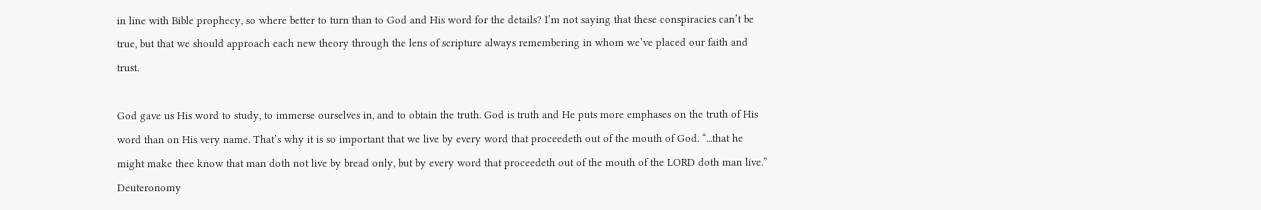in line with Bible prophecy, so where better to turn than to God and His word for the details? I’m not saying that these conspiracies can’t be true, but that we should approach each new theory through the lens of scripture always remembering in whom we’ve placed our faith and trust.

God gave us His word to study, to immerse ourselves in, and to obtain the truth. God is truth and He puts more emphases on the truth of His word than on His very name. That’s why it is so important that we live by every word that proceedeth out of the mouth of God. “...that he might make thee know that man doth not live by bread only, but by every word that proceedeth out of the mouth of the LORD doth man live.” Deuteronomy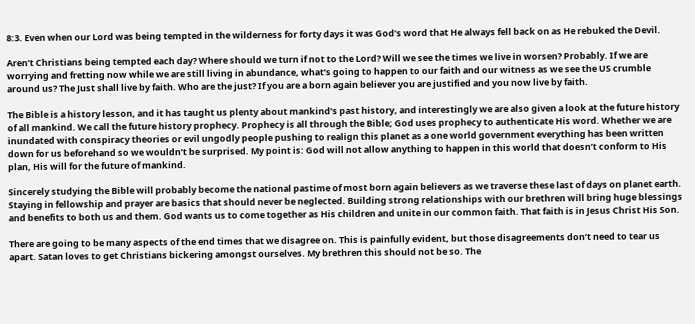8:3. Even when our Lord was being tempted in the wilderness for forty days it was God’s word that He always fell back on as He rebuked the Devil.

Aren’t Christians being tempted each day? Where should we turn if not to the Lord? Will we see the times we live in worsen? Probably. If we are worrying and fretting now while we are still living in abundance, what’s going to happen to our faith and our witness as we see the US crumble around us? The Just shall live by faith. Who are the just? If you are a born again believer you are justified and you now live by faith.

The Bible is a history lesson, and it has taught us plenty about mankind’s past history, and interestingly we are also given a look at the future history of all mankind. We call the future history prophecy. Prophecy is all through the Bible; God uses prophecy to authenticate His word. Whether we are inundated with conspiracy theories or evil ungodly people pushing to realign this planet as a one world government everything has been written down for us beforehand so we wouldn’t be surprised. My point is: God will not allow anything to happen in this world that doesn’t conform to His plan, His will for the future of mankind.

Sincerely studying the Bible will probably become the national pastime of most born again believers as we traverse these last of days on planet earth. Staying in fellowship and prayer are basics that should never be neglected. Building strong relationships with our brethren will bring huge blessings and benefits to both us and them. God wants us to come together as His children and unite in our common faith. That faith is in Jesus Christ His Son.

There are going to be many aspects of the end times that we disagree on. This is painfully evident, but those disagreements don’t need to tear us apart. Satan loves to get Christians bickering amongst ourselves. My brethren this should not be so. The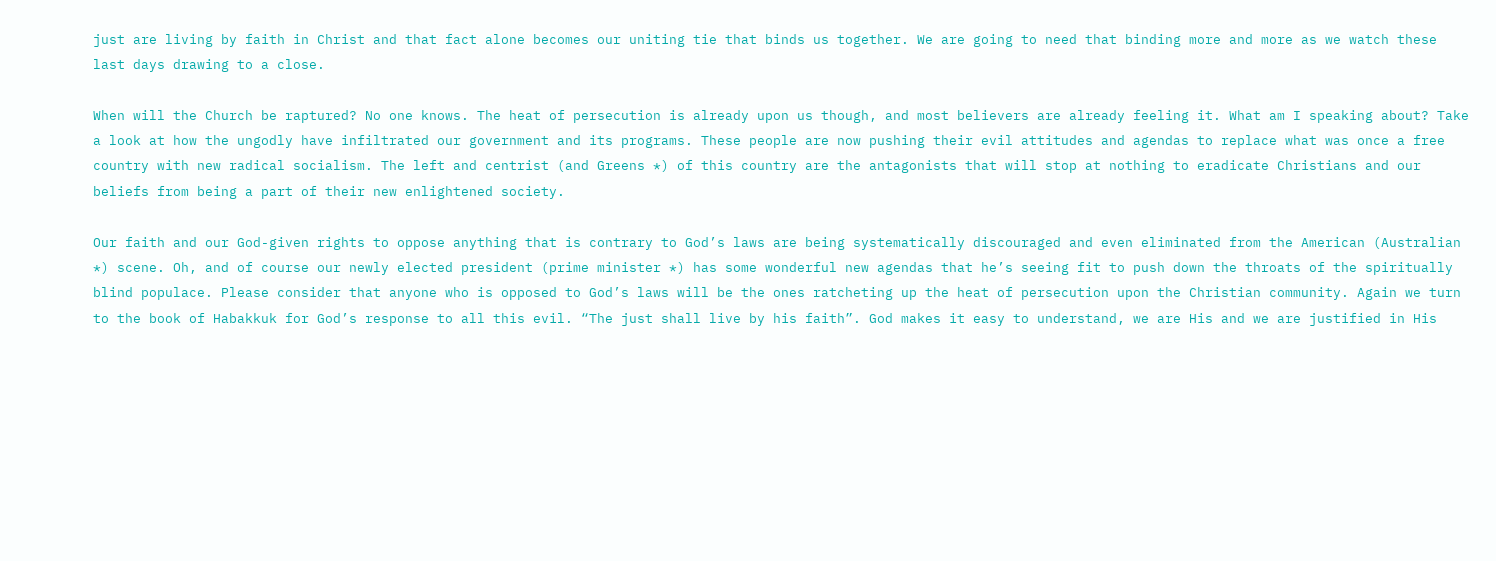just are living by faith in Christ and that fact alone becomes our uniting tie that binds us together. We are going to need that binding more and more as we watch these last days drawing to a close.

When will the Church be raptured? No one knows. The heat of persecution is already upon us though, and most believers are already feeling it. What am I speaking about? Take a look at how the ungodly have infiltrated our government and its programs. These people are now pushing their evil attitudes and agendas to replace what was once a free country with new radical socialism. The left and centrist (and Greens *) of this country are the antagonists that will stop at nothing to eradicate Christians and our beliefs from being a part of their new enlightened society.

Our faith and our God-given rights to oppose anything that is contrary to God’s laws are being systematically discouraged and even eliminated from the American (Australian *) scene. Oh, and of course our newly elected president (prime minister *) has some wonderful new agendas that he’s seeing fit to push down the throats of the spiritually blind populace. Please consider that anyone who is opposed to God’s laws will be the ones ratcheting up the heat of persecution upon the Christian community. Again we turn to the book of Habakkuk for God’s response to all this evil. “The just shall live by his faith”. God makes it easy to understand, we are His and we are justified in His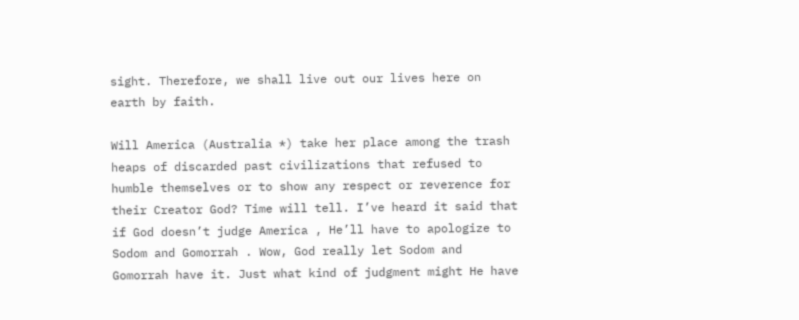sight. Therefore, we shall live out our lives here on earth by faith.

Will America (Australia *) take her place among the trash heaps of discarded past civilizations that refused to humble themselves or to show any respect or reverence for their Creator God? Time will tell. I’ve heard it said that if God doesn’t judge America , He’ll have to apologize to Sodom and Gomorrah . Wow, God really let Sodom and Gomorrah have it. Just what kind of judgment might He have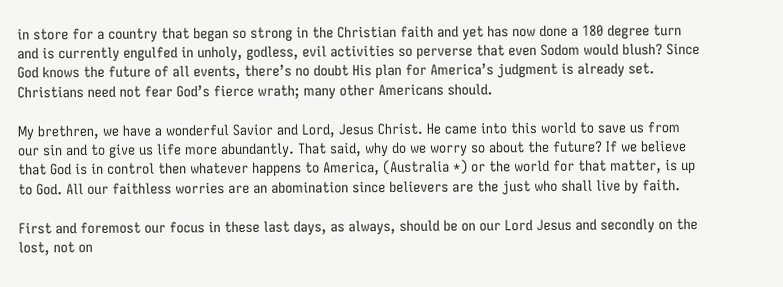in store for a country that began so strong in the Christian faith and yet has now done a 180 degree turn and is currently engulfed in unholy, godless, evil activities so perverse that even Sodom would blush? Since God knows the future of all events, there’s no doubt His plan for America’s judgment is already set. Christians need not fear God’s fierce wrath; many other Americans should.

My brethren, we have a wonderful Savior and Lord, Jesus Christ. He came into this world to save us from our sin and to give us life more abundantly. That said, why do we worry so about the future? If we believe that God is in control then whatever happens to America, (Australia *) or the world for that matter, is up to God. All our faithless worries are an abomination since believers are the just who shall live by faith.

First and foremost our focus in these last days, as always, should be on our Lord Jesus and secondly on the lost, not on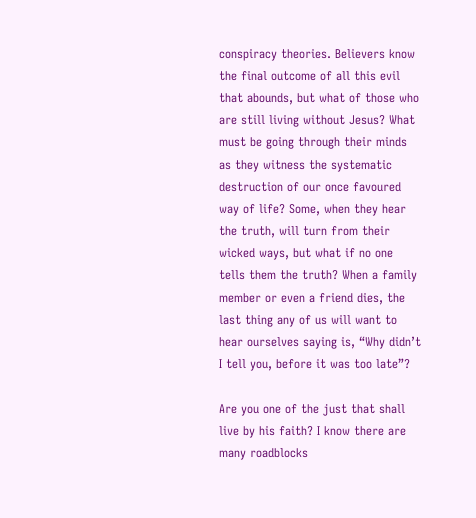conspiracy theories. Believers know the final outcome of all this evil that abounds, but what of those who are still living without Jesus? What must be going through their minds as they witness the systematic destruction of our once favoured way of life? Some, when they hear the truth, will turn from their wicked ways, but what if no one tells them the truth? When a family member or even a friend dies, the last thing any of us will want to hear ourselves saying is, “Why didn’t I tell you, before it was too late”?

Are you one of the just that shall live by his faith? I know there are many roadblocks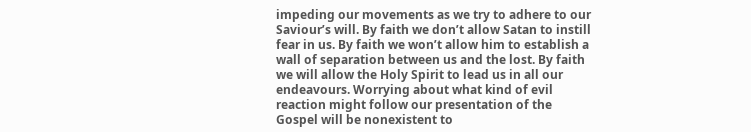impeding our movements as we try to adhere to our Saviour’s will. By faith we don’t allow Satan to instill fear in us. By faith we won’t allow him to establish a wall of separation between us and the lost. By faith we will allow the Holy Spirit to lead us in all our endeavours. Worrying about what kind of evil reaction might follow our presentation of the Gospel will be nonexistent to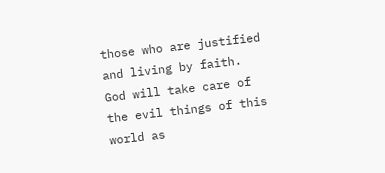those who are justified and living by faith. God will take care of the evil things of this world as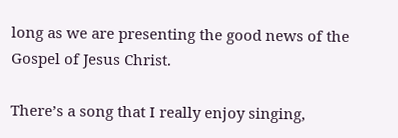long as we are presenting the good news of the Gospel of Jesus Christ.

There’s a song that I really enjoy singing,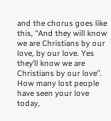and the chorus goes like this, “And they will know we are Christians by our love, by our love. Yes they’ll know we are Christians by our love”. How many lost people have seen your love today,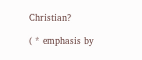Christian?

( * emphasis by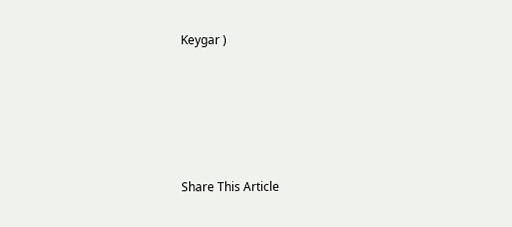Keygar )






Share This Article